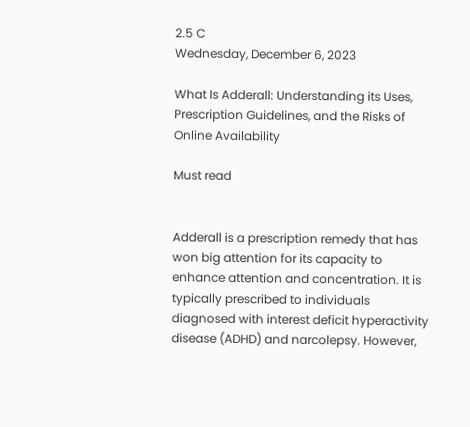2.5 C
Wednesday, December 6, 2023

What Is Adderall: Understanding its Uses, Prescription Guidelines, and the Risks of Online Availability

Must read


Adderall is a prescription remedy that has won big attention for its capacity to enhance attention and concentration. It is typically prescribed to individuals diagnosed with interest deficit hyperactivity disease (ADHD) and narcolepsy. However,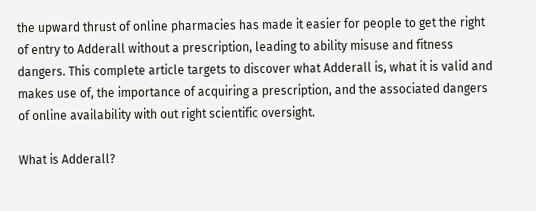the upward thrust of online pharmacies has made it easier for people to get the right of entry to Adderall without a prescription, leading to ability misuse and fitness dangers. This complete article targets to discover what Adderall is, what it is valid and makes use of, the importance of acquiring a prescription, and the associated dangers of online availability with out right scientific oversight.

What is Adderall?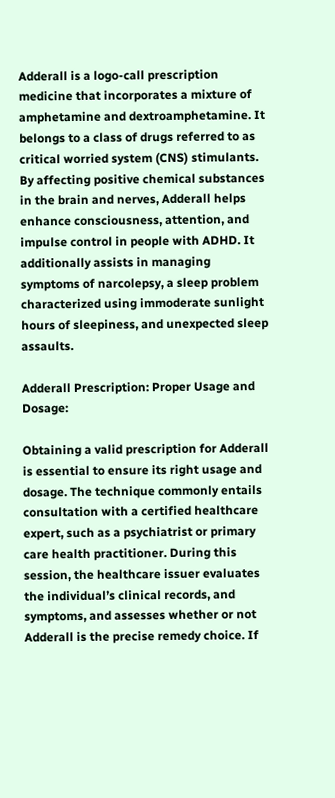Adderall is a logo-call prescription medicine that incorporates a mixture of amphetamine and dextroamphetamine. It belongs to a class of drugs referred to as critical worried system (CNS) stimulants. By affecting positive chemical substances in the brain and nerves, Adderall helps enhance consciousness, attention, and impulse control in people with ADHD. It additionally assists in managing symptoms of narcolepsy, a sleep problem characterized using immoderate sunlight hours of sleepiness, and unexpected sleep assaults.

Adderall Prescription: Proper Usage and Dosage:

Obtaining a valid prescription for Adderall is essential to ensure its right usage and dosage. The technique commonly entails consultation with a certified healthcare expert, such as a psychiatrist or primary care health practitioner. During this session, the healthcare issuer evaluates the individual’s clinical records, and symptoms, and assesses whether or not Adderall is the precise remedy choice. If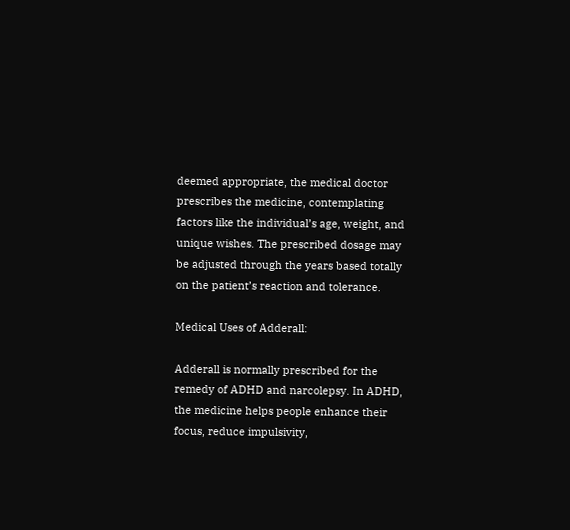deemed appropriate, the medical doctor prescribes the medicine, contemplating factors like the individual’s age, weight, and unique wishes. The prescribed dosage may be adjusted through the years based totally on the patient’s reaction and tolerance.

Medical Uses of Adderall:

Adderall is normally prescribed for the remedy of ADHD and narcolepsy. In ADHD, the medicine helps people enhance their focus, reduce impulsivity,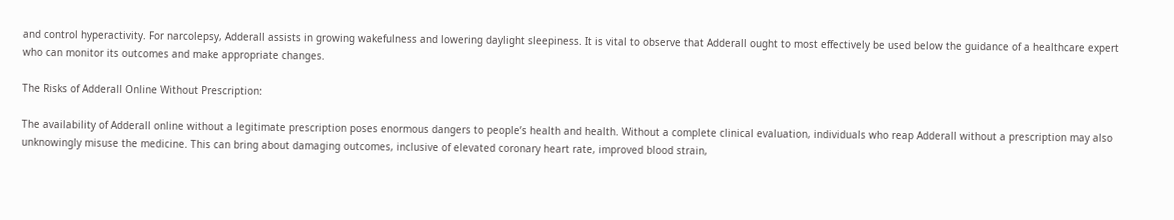and control hyperactivity. For narcolepsy, Adderall assists in growing wakefulness and lowering daylight sleepiness. It is vital to observe that Adderall ought to most effectively be used below the guidance of a healthcare expert who can monitor its outcomes and make appropriate changes.

The Risks of Adderall Online Without Prescription:

The availability of Adderall online without a legitimate prescription poses enormous dangers to people’s health and health. Without a complete clinical evaluation, individuals who reap Adderall without a prescription may also unknowingly misuse the medicine. This can bring about damaging outcomes, inclusive of elevated coronary heart rate, improved blood strain,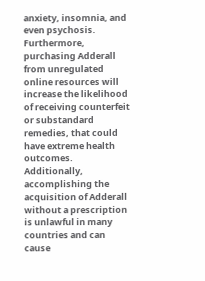anxiety, insomnia, and even psychosis. Furthermore, purchasing Adderall from unregulated online resources will increase the likelihood of receiving counterfeit or substandard remedies, that could have extreme health outcomes. Additionally, accomplishing the acquisition of Adderall without a prescription is unlawful in many countries and can cause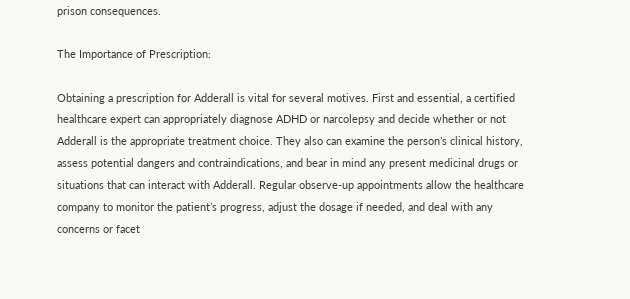prison consequences.

The Importance of Prescription:

Obtaining a prescription for Adderall is vital for several motives. First and essential, a certified healthcare expert can appropriately diagnose ADHD or narcolepsy and decide whether or not Adderall is the appropriate treatment choice. They also can examine the person’s clinical history, assess potential dangers and contraindications, and bear in mind any present medicinal drugs or situations that can interact with Adderall. Regular observe-up appointments allow the healthcare company to monitor the patient’s progress, adjust the dosage if needed, and deal with any concerns or facet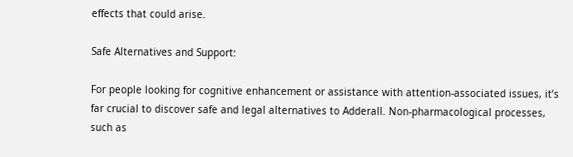effects that could arise.

Safe Alternatives and Support:

For people looking for cognitive enhancement or assistance with attention-associated issues, it’s far crucial to discover safe and legal alternatives to Adderall. Non-pharmacological processes, such as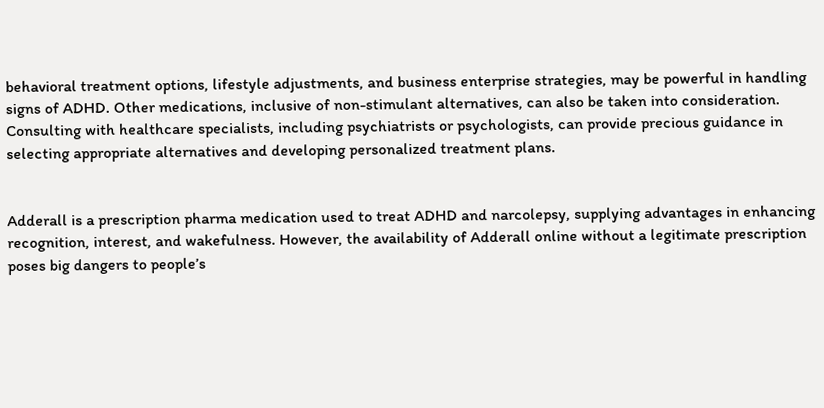behavioral treatment options, lifestyle adjustments, and business enterprise strategies, may be powerful in handling signs of ADHD. Other medications, inclusive of non-stimulant alternatives, can also be taken into consideration. Consulting with healthcare specialists, including psychiatrists or psychologists, can provide precious guidance in selecting appropriate alternatives and developing personalized treatment plans.


Adderall is a prescription pharma medication used to treat ADHD and narcolepsy, supplying advantages in enhancing recognition, interest, and wakefulness. However, the availability of Adderall online without a legitimate prescription poses big dangers to people’s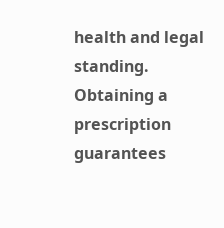health and legal standing. Obtaining a prescription guarantees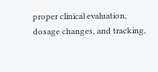proper clinical evaluation, dosage changes, and tracking,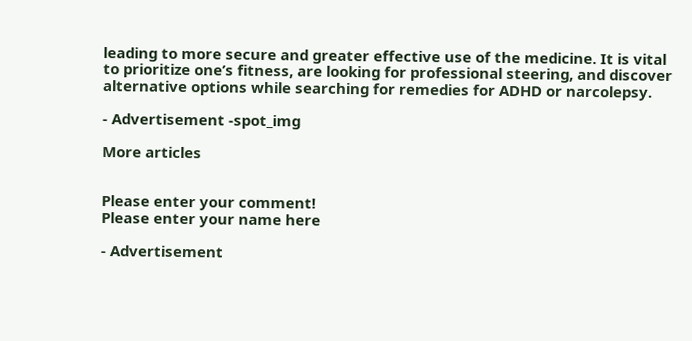leading to more secure and greater effective use of the medicine. It is vital to prioritize one’s fitness, are looking for professional steering, and discover alternative options while searching for remedies for ADHD or narcolepsy.

- Advertisement -spot_img

More articles


Please enter your comment!
Please enter your name here

- Advertisement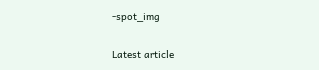-spot_img

Latest article